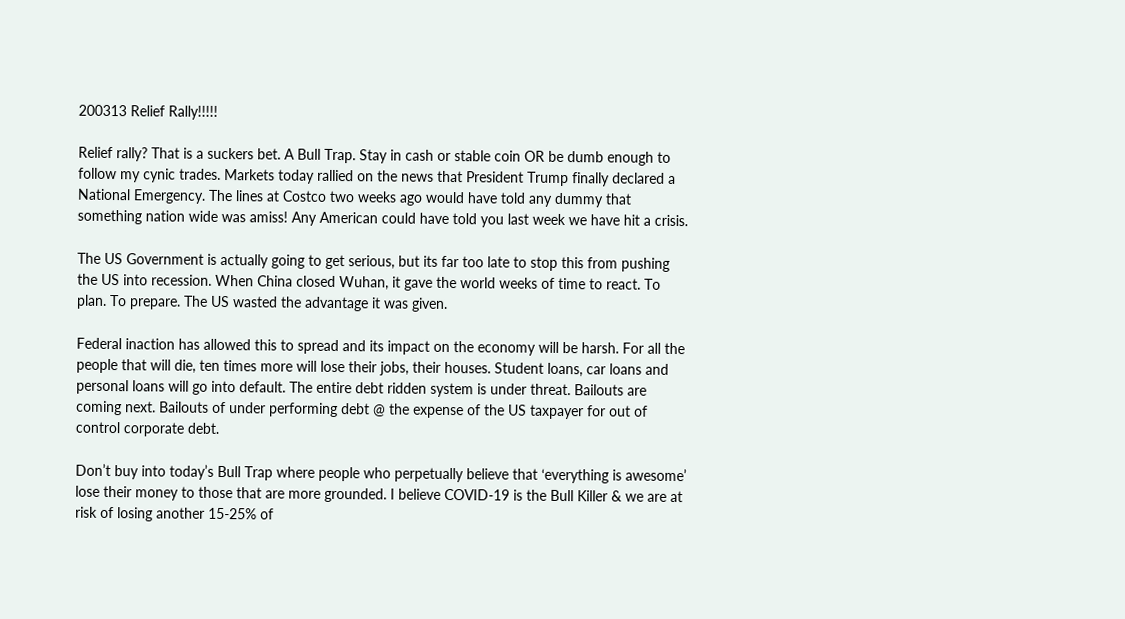200313 Relief Rally!!!!!

Relief rally? That is a suckers bet. A Bull Trap. Stay in cash or stable coin OR be dumb enough to follow my cynic trades. Markets today rallied on the news that President Trump finally declared a National Emergency. The lines at Costco two weeks ago would have told any dummy that something nation wide was amiss! Any American could have told you last week we have hit a crisis.

The US Government is actually going to get serious, but its far too late to stop this from pushing the US into recession. When China closed Wuhan, it gave the world weeks of time to react. To plan. To prepare. The US wasted the advantage it was given.

Federal inaction has allowed this to spread and its impact on the economy will be harsh. For all the people that will die, ten times more will lose their jobs, their houses. Student loans, car loans and personal loans will go into default. The entire debt ridden system is under threat. Bailouts are coming next. Bailouts of under performing debt @ the expense of the US taxpayer for out of control corporate debt.

Don’t buy into today’s Bull Trap where people who perpetually believe that ‘everything is awesome’ lose their money to those that are more grounded. I believe COVID-19 is the Bull Killer & we are at risk of losing another 15-25% of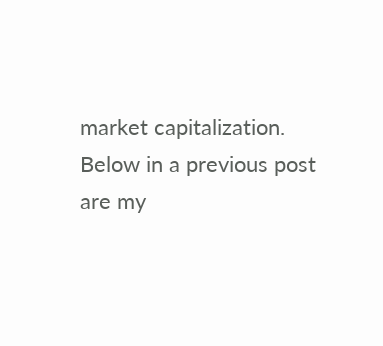market capitalization. Below in a previous post are my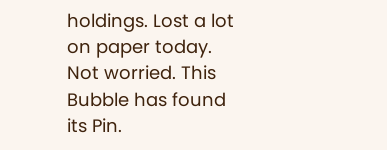holdings. Lost a lot on paper today. Not worried. This Bubble has found its Pin.